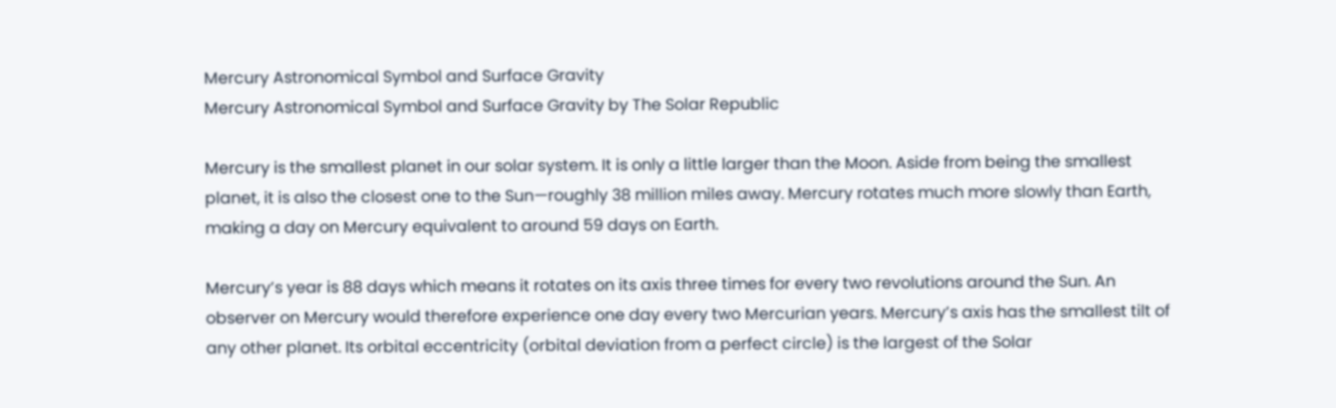Mercury Astronomical Symbol and Surface Gravity
Mercury Astronomical Symbol and Surface Gravity by The Solar Republic

Mercury is the smallest planet in our solar system. It is only a little larger than the Moon. Aside from being the smallest planet, it is also the closest one to the Sun—roughly 38 million miles away. Mercury rotates much more slowly than Earth, making a day on Mercury equivalent to around 59 days on Earth.

Mercury’s year is 88 days which means it rotates on its axis three times for every two revolutions around the Sun. An observer on Mercury would therefore experience one day every two Mercurian years. Mercury’s axis has the smallest tilt of any other planet. Its orbital eccentricity (orbital deviation from a perfect circle) is the largest of the Solar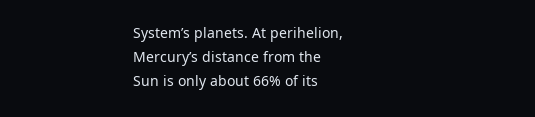System’s planets. At perihelion, Mercury’s distance from the Sun is only about 66% of its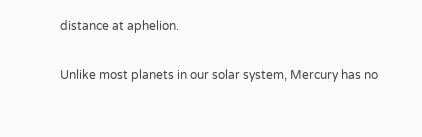distance at aphelion.

Unlike most planets in our solar system, Mercury has no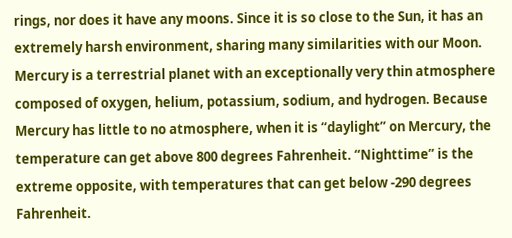rings, nor does it have any moons. Since it is so close to the Sun, it has an extremely harsh environment, sharing many similarities with our Moon. Mercury is a terrestrial planet with an exceptionally very thin atmosphere composed of oxygen, helium, potassium, sodium, and hydrogen. Because Mercury has little to no atmosphere, when it is “daylight” on Mercury, the temperature can get above 800 degrees Fahrenheit. “Nighttime” is the extreme opposite, with temperatures that can get below -290 degrees Fahrenheit.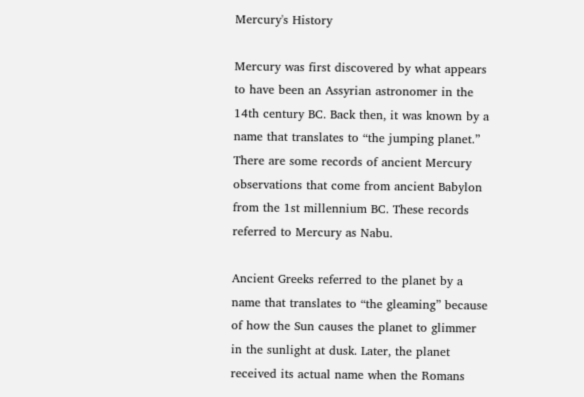Mercury's History

Mercury was first discovered by what appears to have been an Assyrian astronomer in the 14th century BC. Back then, it was known by a name that translates to “the jumping planet.” There are some records of ancient Mercury observations that come from ancient Babylon from the 1st millennium BC. These records referred to Mercury as Nabu.

Ancient Greeks referred to the planet by a name that translates to “the gleaming” because of how the Sun causes the planet to glimmer in the sunlight at dusk. Later, the planet received its actual name when the Romans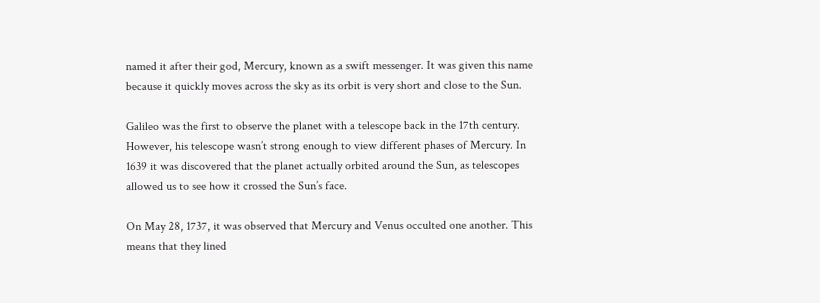named it after their god, Mercury, known as a swift messenger. It was given this name because it quickly moves across the sky as its orbit is very short and close to the Sun.

Galileo was the first to observe the planet with a telescope back in the 17th century. However, his telescope wasn’t strong enough to view different phases of Mercury. In 1639 it was discovered that the planet actually orbited around the Sun, as telescopes allowed us to see how it crossed the Sun’s face.

On May 28, 1737, it was observed that Mercury and Venus occulted one another. This means that they lined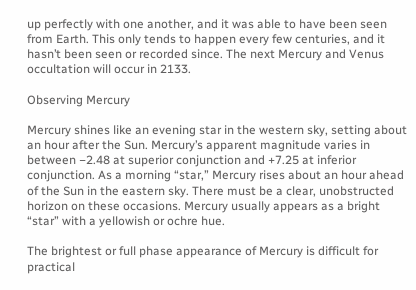up perfectly with one another, and it was able to have been seen from Earth. This only tends to happen every few centuries, and it hasn’t been seen or recorded since. The next Mercury and Venus occultation will occur in 2133.

Observing Mercury

Mercury shines like an evening star in the western sky, setting about an hour after the Sun. Mercury’s apparent magnitude varies in between −2.48 at superior conjunction and +7.25 at inferior conjunction. As a morning “star,” Mercury rises about an hour ahead of the Sun in the eastern sky. There must be a clear, unobstructed horizon on these occasions. Mercury usually appears as a bright “star” with a yellowish or ochre hue.

The brightest or full phase appearance of Mercury is difficult for practical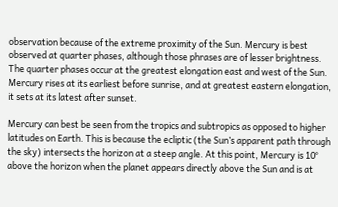observation because of the extreme proximity of the Sun. Mercury is best observed at quarter phases, although those phrases are of lesser brightness. The quarter phases occur at the greatest elongation east and west of the Sun. Mercury rises at its earliest before sunrise, and at greatest eastern elongation, it sets at its latest after sunset.

Mercury can best be seen from the tropics and subtropics as opposed to higher latitudes on Earth. This is because the ecliptic (the Sun’s apparent path through the sky) intersects the horizon at a steep angle. At this point, Mercury is 10° above the horizon when the planet appears directly above the Sun and is at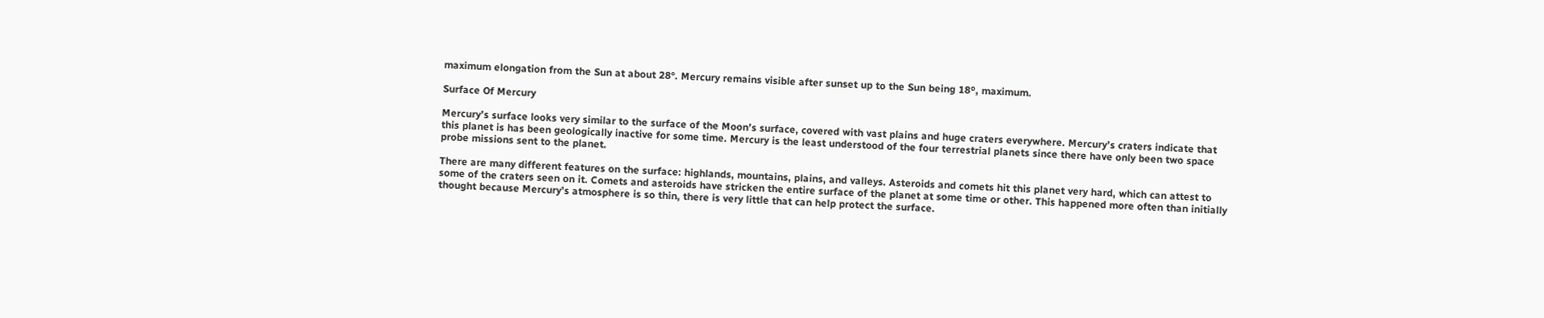maximum elongation from the Sun at about 28°. Mercury remains visible after sunset up to the Sun being 18º, maximum.

Surface Of Mercury

Mercury’s surface looks very similar to the surface of the Moon’s surface, covered with vast plains and huge craters everywhere. Mercury’s craters indicate that this planet is has been geologically inactive for some time. Mercury is the least understood of the four terrestrial planets since there have only been two space probe missions sent to the planet.

There are many different features on the surface: highlands, mountains, plains, and valleys. Asteroids and comets hit this planet very hard, which can attest to some of the craters seen on it. Comets and asteroids have stricken the entire surface of the planet at some time or other. This happened more often than initially thought because Mercury’s atmosphere is so thin, there is very little that can help protect the surface.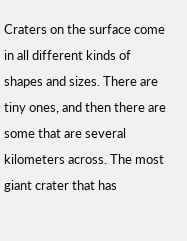Craters on the surface come in all different kinds of shapes and sizes. There are tiny ones, and then there are some that are several kilometers across. The most giant crater that has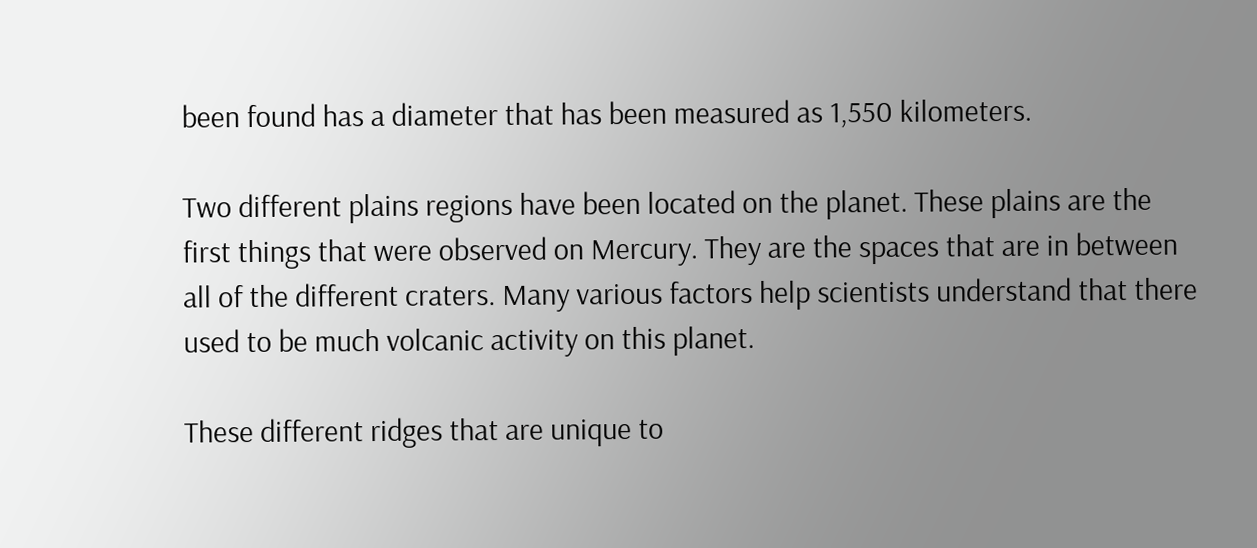been found has a diameter that has been measured as 1,550 kilometers.

Two different plains regions have been located on the planet. These plains are the first things that were observed on Mercury. They are the spaces that are in between all of the different craters. Many various factors help scientists understand that there used to be much volcanic activity on this planet.

These different ridges that are unique to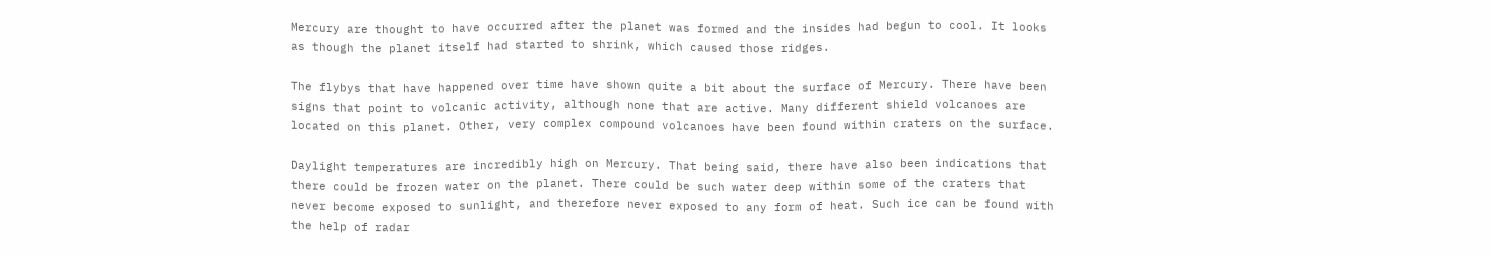Mercury are thought to have occurred after the planet was formed and the insides had begun to cool. It looks as though the planet itself had started to shrink, which caused those ridges.

The flybys that have happened over time have shown quite a bit about the surface of Mercury. There have been signs that point to volcanic activity, although none that are active. Many different shield volcanoes are located on this planet. Other, very complex compound volcanoes have been found within craters on the surface.

Daylight temperatures are incredibly high on Mercury. That being said, there have also been indications that there could be frozen water on the planet. There could be such water deep within some of the craters that never become exposed to sunlight, and therefore never exposed to any form of heat. Such ice can be found with the help of radar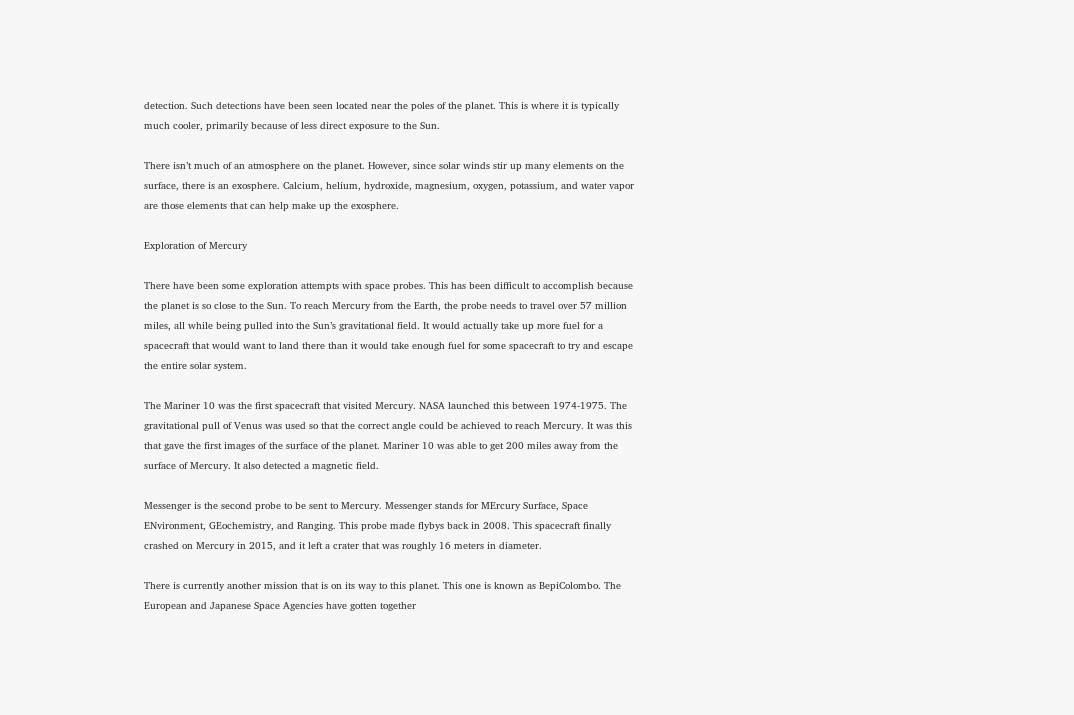detection. Such detections have been seen located near the poles of the planet. This is where it is typically much cooler, primarily because of less direct exposure to the Sun.

There isn’t much of an atmosphere on the planet. However, since solar winds stir up many elements on the surface, there is an exosphere. Calcium, helium, hydroxide, magnesium, oxygen, potassium, and water vapor are those elements that can help make up the exosphere.

Exploration of Mercury

There have been some exploration attempts with space probes. This has been difficult to accomplish because the planet is so close to the Sun. To reach Mercury from the Earth, the probe needs to travel over 57 million miles, all while being pulled into the Sun’s gravitational field. It would actually take up more fuel for a spacecraft that would want to land there than it would take enough fuel for some spacecraft to try and escape the entire solar system.

The Mariner 10 was the first spacecraft that visited Mercury. NASA launched this between 1974-1975. The gravitational pull of Venus was used so that the correct angle could be achieved to reach Mercury. It was this that gave the first images of the surface of the planet. Mariner 10 was able to get 200 miles away from the surface of Mercury. It also detected a magnetic field.

Messenger is the second probe to be sent to Mercury. Messenger stands for MErcury Surface, Space ENvironment, GEochemistry, and Ranging. This probe made flybys back in 2008. This spacecraft finally crashed on Mercury in 2015, and it left a crater that was roughly 16 meters in diameter.

There is currently another mission that is on its way to this planet. This one is known as BepiColombo. The European and Japanese Space Agencies have gotten together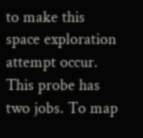to make this space exploration attempt occur. This probe has two jobs. To map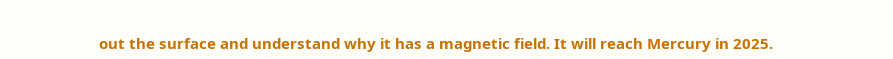out the surface and understand why it has a magnetic field. It will reach Mercury in 2025.